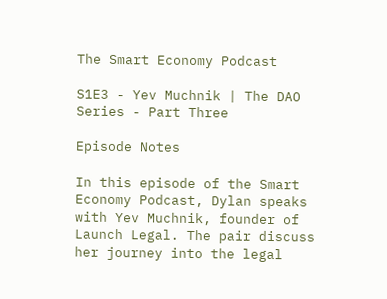The Smart Economy Podcast

S1E3 - Yev Muchnik | The DAO Series - Part Three

Episode Notes

In this episode of the Smart Economy Podcast, Dylan speaks with Yev Muchnik, founder of Launch Legal. The pair discuss her journey into the legal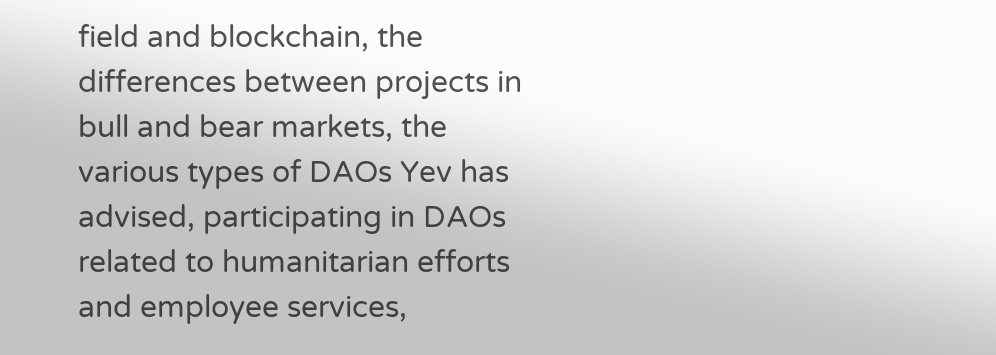field and blockchain, the differences between projects in bull and bear markets, the various types of DAOs Yev has advised, participating in DAOs related to humanitarian efforts and employee services,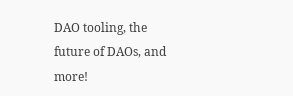DAO tooling, the future of DAOs, and more!